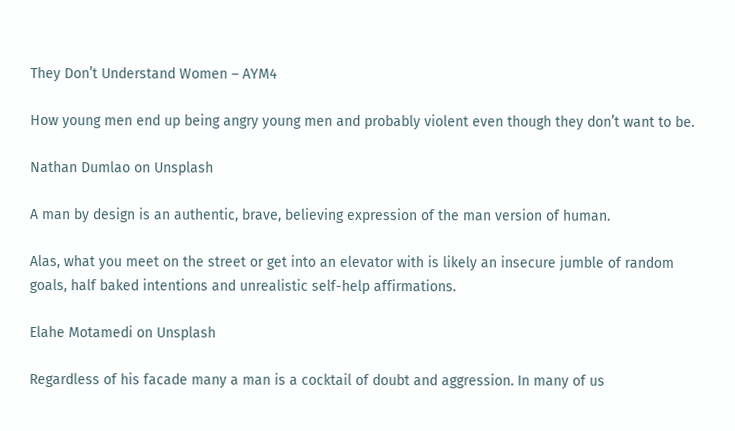They Don’t Understand Women – AYM4

How young men end up being angry young men and probably violent even though they don’t want to be.

Nathan Dumlao on Unsplash

A man by design is an authentic, brave, believing expression of the man version of human.

Alas, what you meet on the street or get into an elevator with is likely an insecure jumble of random goals, half baked intentions and unrealistic self-help affirmations.

Elahe Motamedi on Unsplash

Regardless of his facade many a man is a cocktail of doubt and aggression. In many of us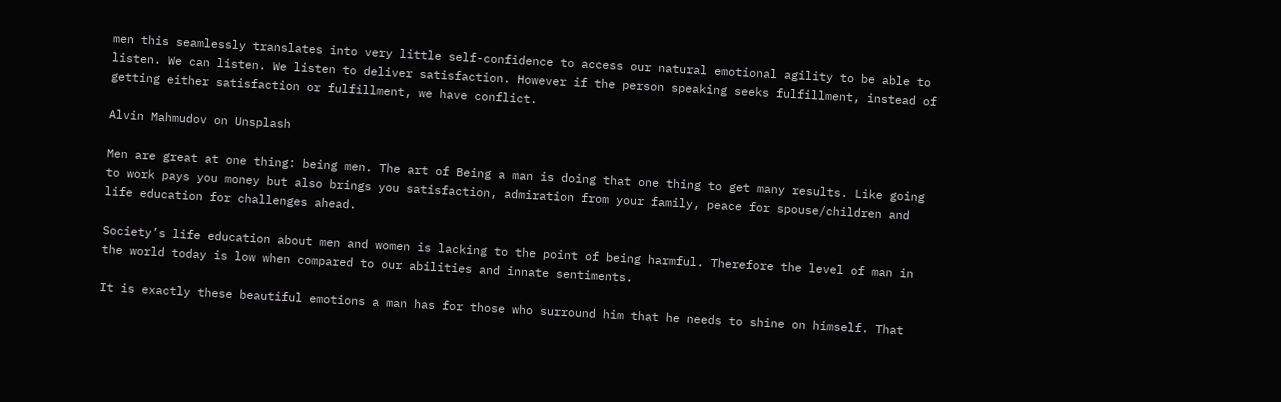men this seamlessly translates into very little self-confidence to access our natural emotional agility to be able to listen. We can listen. We listen to deliver satisfaction. However if the person speaking seeks fulfillment, instead of getting either satisfaction or fulfillment, we have conflict.

Alvin Mahmudov on Unsplash

Men are great at one thing: being men. The art of Being a man is doing that one thing to get many results. Like going to work pays you money but also brings you satisfaction, admiration from your family, peace for spouse/children and life education for challenges ahead.

Society’s life education about men and women is lacking to the point of being harmful. Therefore the level of man in the world today is low when compared to our abilities and innate sentiments.

It is exactly these beautiful emotions a man has for those who surround him that he needs to shine on himself. That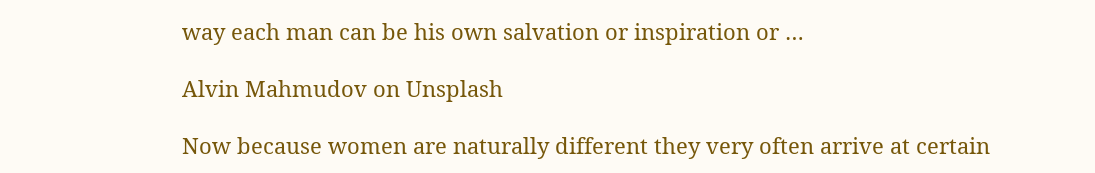way each man can be his own salvation or inspiration or …

Alvin Mahmudov on Unsplash

Now because women are naturally different they very often arrive at certain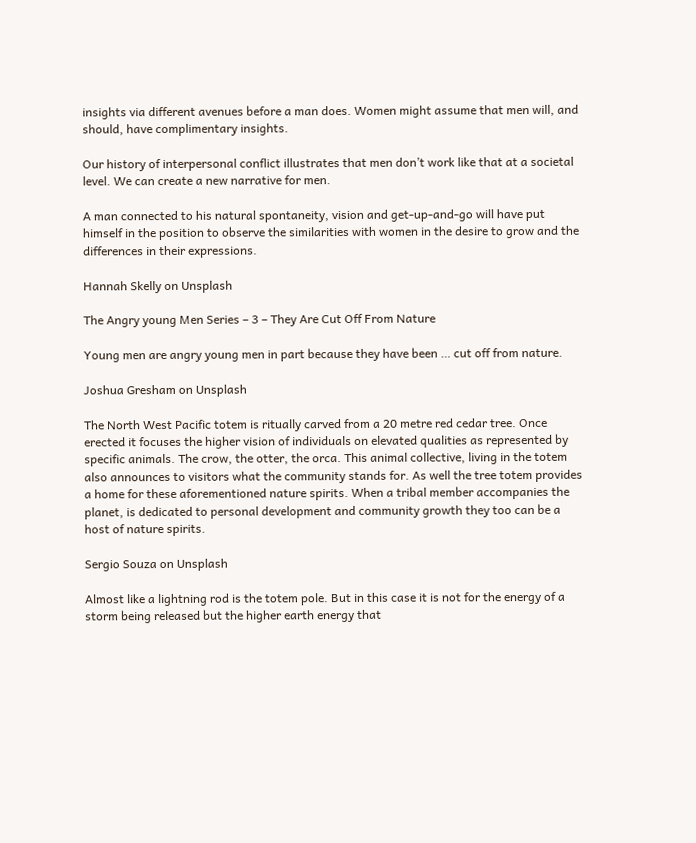insights via different avenues before a man does. Women might assume that men will, and should, have complimentary insights.

Our history of interpersonal conflict illustrates that men don’t work like that at a societal level. We can create a new narrative for men.

A man connected to his natural spontaneity, vision and get-up-and-go will have put himself in the position to observe the similarities with women in the desire to grow and the differences in their expressions.

Hannah Skelly on Unsplash

The Angry young Men Series – 3 – They Are Cut Off From Nature

Young men are angry young men in part because they have been … cut off from nature.

Joshua Gresham on Unsplash

The North West Pacific totem is ritually carved from a 20 metre red cedar tree. Once erected it focuses the higher vision of individuals on elevated qualities as represented by specific animals. The crow, the otter, the orca. This animal collective, living in the totem also announces to visitors what the community stands for. As well the tree totem provides a home for these aforementioned nature spirits. When a tribal member accompanies the planet, is dedicated to personal development and community growth they too can be a host of nature spirits.

Sergio Souza on Unsplash

Almost like a lightning rod is the totem pole. But in this case it is not for the energy of a storm being released but the higher earth energy that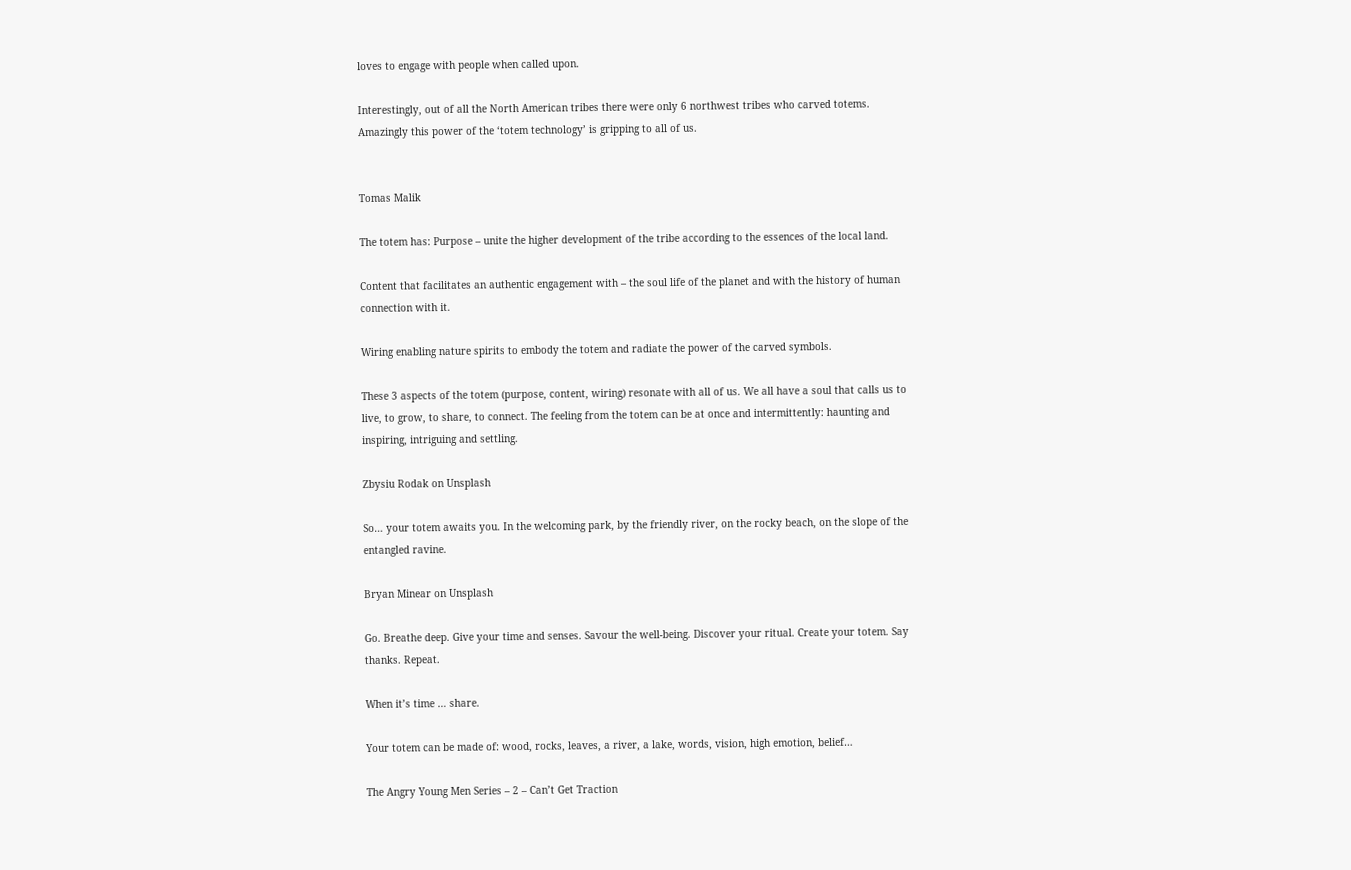loves to engage with people when called upon.

Interestingly, out of all the North American tribes there were only 6 northwest tribes who carved totems. Amazingly this power of the ‘totem technology’ is gripping to all of us.


Tomas Malik

The totem has: Purpose – unite the higher development of the tribe according to the essences of the local land.

Content that facilitates an authentic engagement with – the soul life of the planet and with the history of human connection with it.

Wiring enabling nature spirits to embody the totem and radiate the power of the carved symbols.

These 3 aspects of the totem (purpose, content, wiring) resonate with all of us. We all have a soul that calls us to live, to grow, to share, to connect. The feeling from the totem can be at once and intermittently: haunting and inspiring, intriguing and settling.

Zbysiu Rodak on Unsplash

So… your totem awaits you. In the welcoming park, by the friendly river, on the rocky beach, on the slope of the entangled ravine.

Bryan Minear on Unsplash

Go. Breathe deep. Give your time and senses. Savour the well-being. Discover your ritual. Create your totem. Say thanks. Repeat.

When it’s time … share.

Your totem can be made of: wood, rocks, leaves, a river, a lake, words, vision, high emotion, belief…

The Angry Young Men Series – 2 – Can’t Get Traction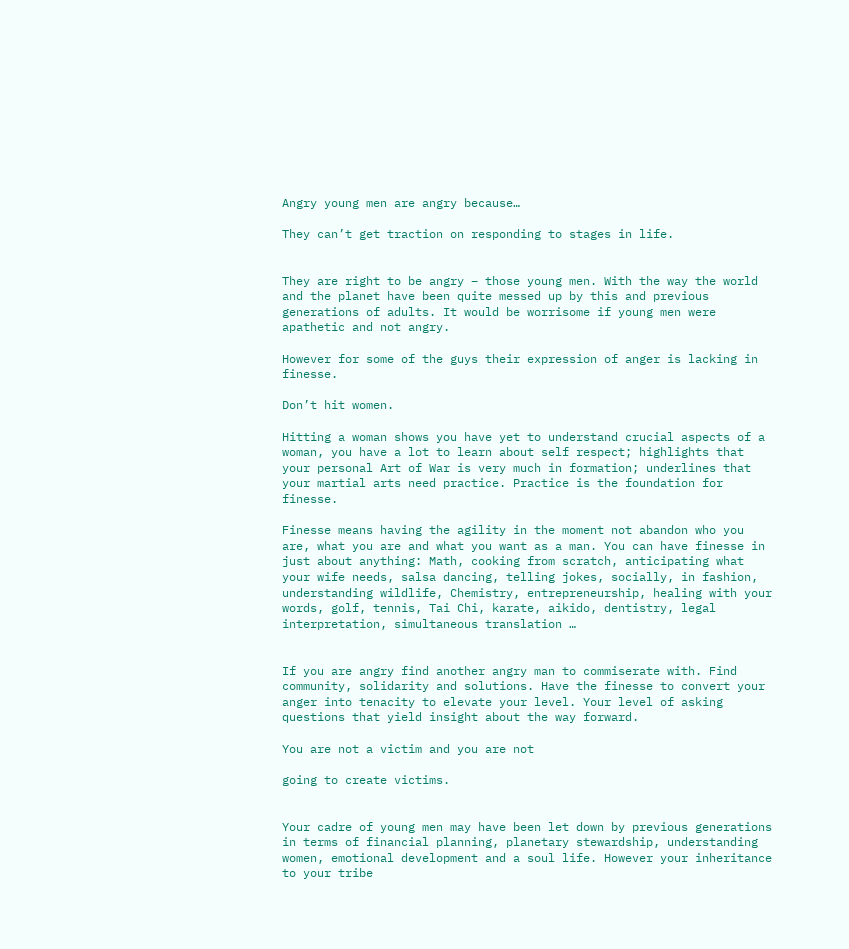Angry young men are angry because…

They can’t get traction on responding to stages in life.


They are right to be angry – those young men. With the way the world and the planet have been quite messed up by this and previous generations of adults. It would be worrisome if young men were apathetic and not angry.

However for some of the guys their expression of anger is lacking in finesse.

Don’t hit women.

Hitting a woman shows you have yet to understand crucial aspects of a woman, you have a lot to learn about self respect; highlights that your personal Art of War is very much in formation; underlines that your martial arts need practice. Practice is the foundation for finesse.

Finesse means having the agility in the moment not abandon who you are, what you are and what you want as a man. You can have finesse in just about anything: Math, cooking from scratch, anticipating what your wife needs, salsa dancing, telling jokes, socially, in fashion, understanding wildlife, Chemistry, entrepreneurship, healing with your words, golf, tennis, Tai Chi, karate, aikido, dentistry, legal interpretation, simultaneous translation …


If you are angry find another angry man to commiserate with. Find community, solidarity and solutions. Have the finesse to convert your anger into tenacity to elevate your level. Your level of asking questions that yield insight about the way forward.

You are not a victim and you are not

going to create victims.


Your cadre of young men may have been let down by previous generations in terms of financial planning, planetary stewardship, understanding women, emotional development and a soul life. However your inheritance to your tribe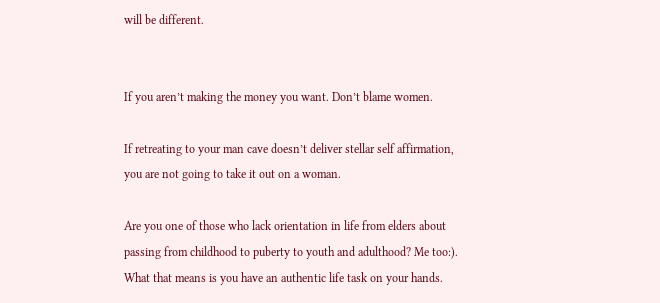will be different.


If you aren’t making the money you want. Don’t blame women.

If retreating to your man cave doesn’t deliver stellar self affirmation, you are not going to take it out on a woman.

Are you one of those who lack orientation in life from elders about passing from childhood to puberty to youth and adulthood? Me too:). What that means is you have an authentic life task on your hands.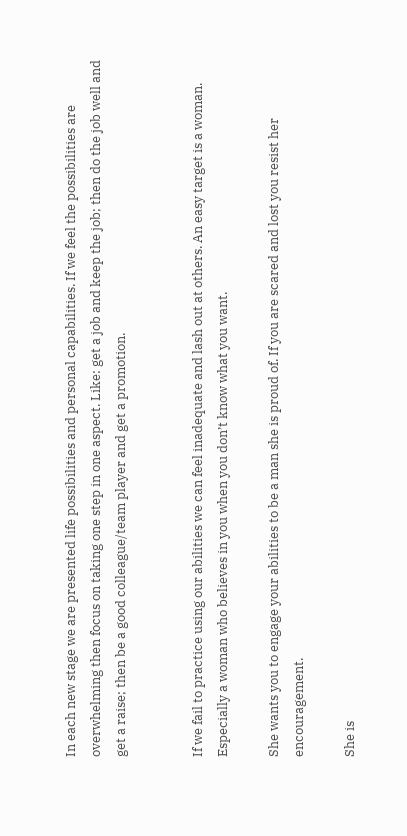In each new stage we are presented life possibilities and personal capabilities. If we feel the possibilities are overwhelming then focus on taking one step in one aspect. Like: get a job and keep the job; then do the job well and get a raise; then be a good colleague/team player and get a promotion.


If we fail to practice using our abilities we can feel inadequate and lash out at others. An easy target is a woman. Especially a woman who believes in you when you don’t know what you want.

She wants you to engage your abilities to be a man she is proud of. If you are scared and lost you resist her encouragement.

She is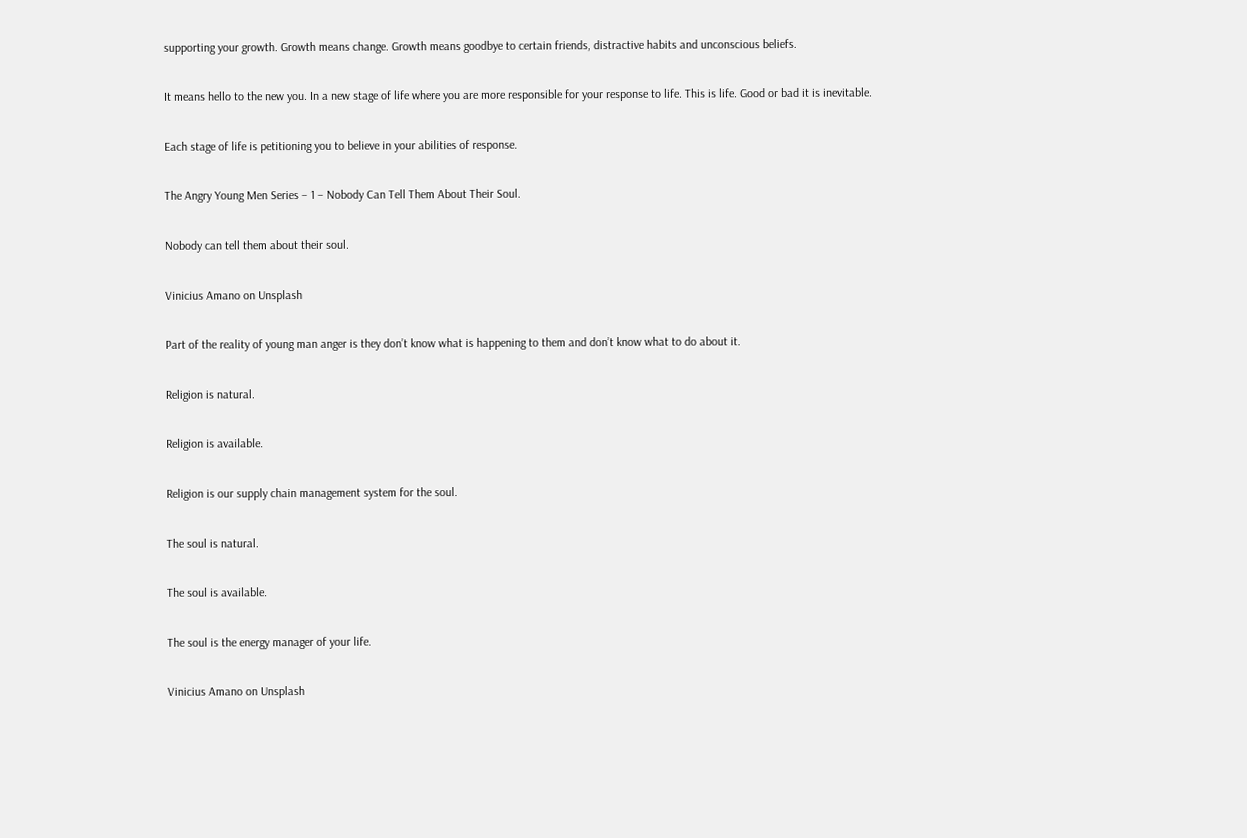supporting your growth. Growth means change. Growth means goodbye to certain friends, distractive habits and unconscious beliefs.

It means hello to the new you. In a new stage of life where you are more responsible for your response to life. This is life. Good or bad it is inevitable.

Each stage of life is petitioning you to believe in your abilities of response.

The Angry Young Men Series – 1 – Nobody Can Tell Them About Their Soul.

Nobody can tell them about their soul.

Vinicius Amano on Unsplash

Part of the reality of young man anger is they don’t know what is happening to them and don’t know what to do about it.

Religion is natural.

Religion is available.

Religion is our supply chain management system for the soul.

The soul is natural.

The soul is available.

The soul is the energy manager of your life.

Vinicius Amano on Unsplash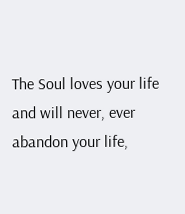The Soul loves your life and will never, ever abandon your life,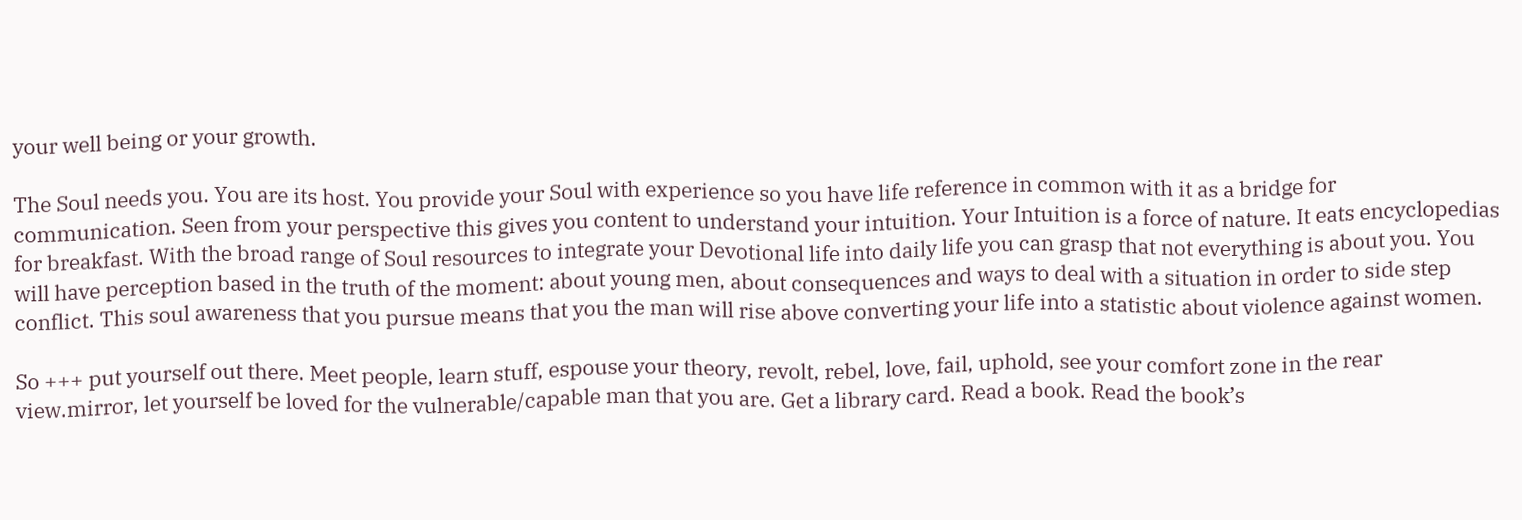your well being or your growth.

The Soul needs you. You are its host. You provide your Soul with experience so you have life reference in common with it as a bridge for communication. Seen from your perspective this gives you content to understand your intuition. Your Intuition is a force of nature. It eats encyclopedias for breakfast. With the broad range of Soul resources to integrate your Devotional life into daily life you can grasp that not everything is about you. You will have perception based in the truth of the moment: about young men, about consequences and ways to deal with a situation in order to side step conflict. This soul awareness that you pursue means that you the man will rise above converting your life into a statistic about violence against women.

So +++ put yourself out there. Meet people, learn stuff, espouse your theory, revolt, rebel, love, fail, uphold, see your comfort zone in the rear view.mirror, let yourself be loved for the vulnerable/capable man that you are. Get a library card. Read a book. Read the book’s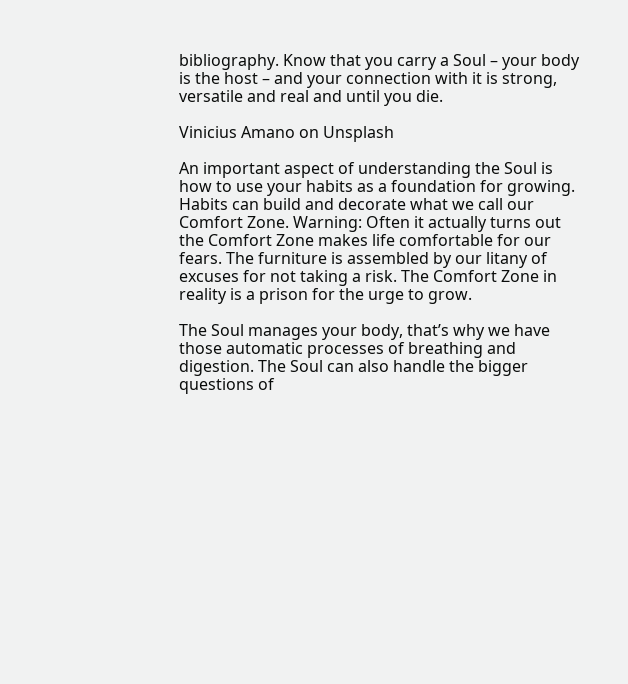bibliography. Know that you carry a Soul – your body is the host – and your connection with it is strong, versatile and real and until you die.

Vinicius Amano on Unsplash

An important aspect of understanding the Soul is how to use your habits as a foundation for growing. Habits can build and decorate what we call our Comfort Zone. Warning: Often it actually turns out the Comfort Zone makes life comfortable for our fears. The furniture is assembled by our litany of excuses for not taking a risk. The Comfort Zone in reality is a prison for the urge to grow.

The Soul manages your body, that’s why we have those automatic processes of breathing and digestion. The Soul can also handle the bigger questions of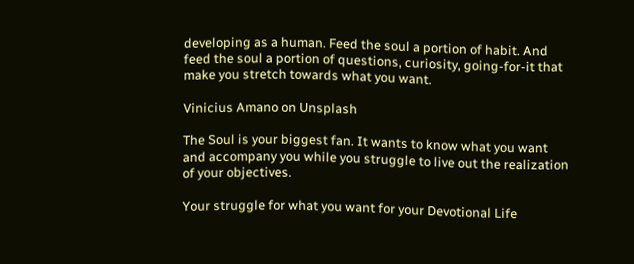developing as a human. Feed the soul a portion of habit. And feed the soul a portion of questions, curiosity, going-for-it that make you stretch towards what you want.

Vinicius Amano on Unsplash

The Soul is your biggest fan. It wants to know what you want and accompany you while you struggle to live out the realization of your objectives.

Your struggle for what you want for your Devotional Life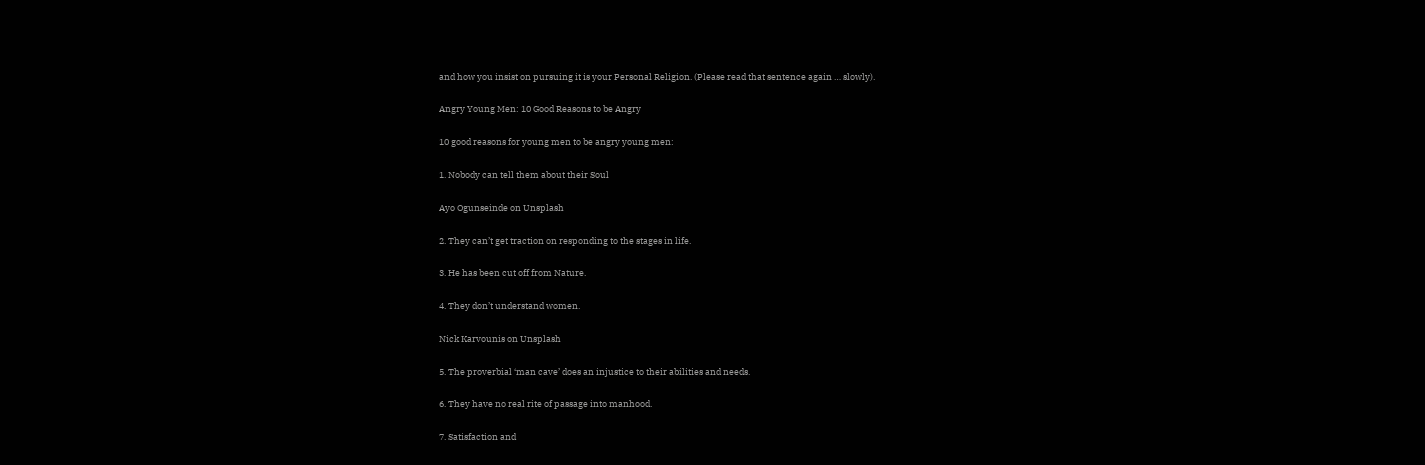and how you insist on pursuing it is your Personal Religion. (Please read that sentence again … slowly).

Angry Young Men: 10 Good Reasons to be Angry

10 good reasons for young men to be angry young men:

1. Nobody can tell them about their Soul

Ayo Ogunseinde on Unsplash

2. They can’t get traction on responding to the stages in life.

3. He has been cut off from Nature.

4. They don’t understand women.

Nick Karvounis on Unsplash

5. The proverbial ‘man cave’ does an injustice to their abilities and needs.

6. They have no real rite of passage into manhood.

7. Satisfaction and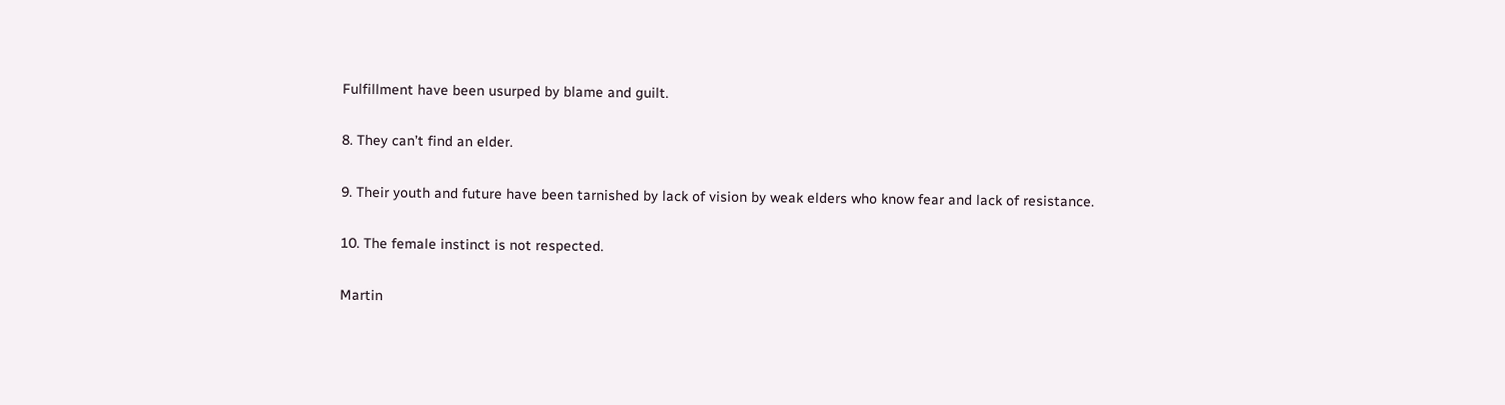Fulfillment have been usurped by blame and guilt.

8. They can’t find an elder.

9. Their youth and future have been tarnished by lack of vision by weak elders who know fear and lack of resistance.

10. The female instinct is not respected.

Martin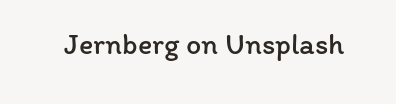Jernberg on Unsplash